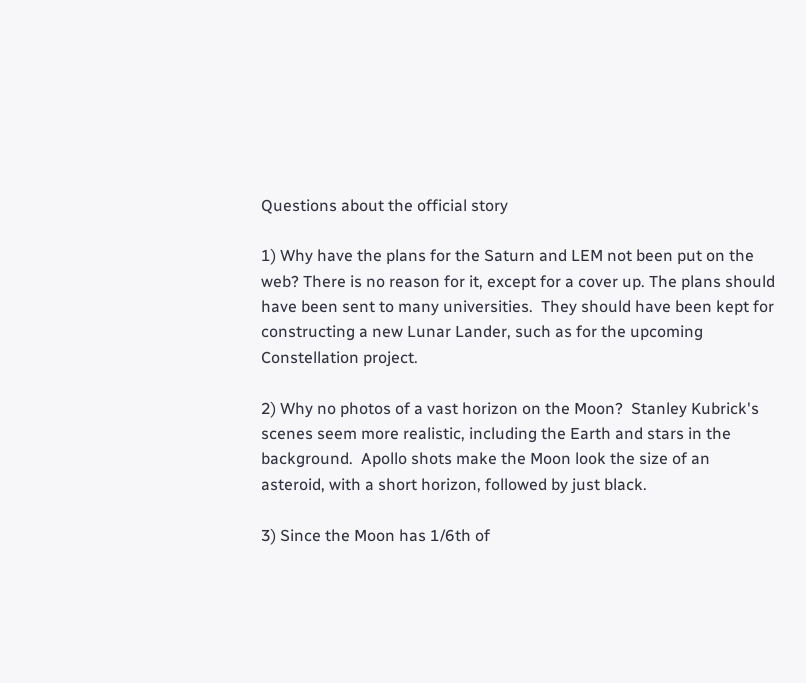Questions about the official story

1) Why have the plans for the Saturn and LEM not been put on the web? There is no reason for it, except for a cover up. The plans should have been sent to many universities.  They should have been kept for constructing a new Lunar Lander, such as for the upcoming Constellation project.

2) Why no photos of a vast horizon on the Moon?  Stanley Kubrick's scenes seem more realistic, including the Earth and stars in the background.  Apollo shots make the Moon look the size of an asteroid, with a short horizon, followed by just black.

3) Since the Moon has 1/6th of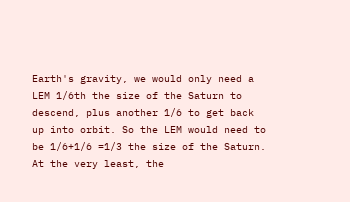Earth's gravity, we would only need a LEM 1/6th the size of the Saturn to descend, plus another 1/6 to get back up into orbit. So the LEM would need to be 1/6+1/6 =1/3 the size of the Saturn.  At the very least, the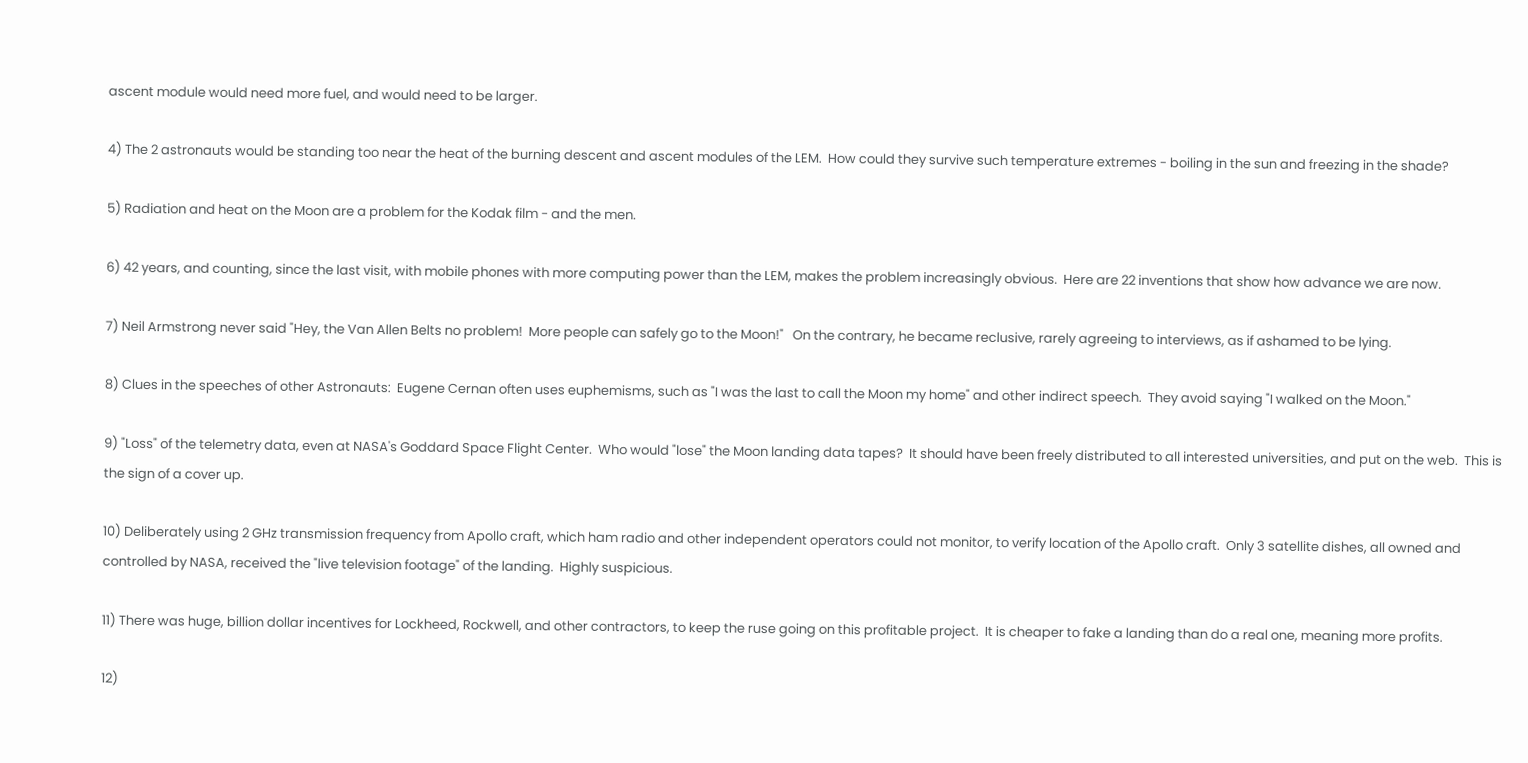ascent module would need more fuel, and would need to be larger.

4) The 2 astronauts would be standing too near the heat of the burning descent and ascent modules of the LEM.  How could they survive such temperature extremes - boiling in the sun and freezing in the shade?

5) Radiation and heat on the Moon are a problem for the Kodak film - and the men.

6) 42 years, and counting, since the last visit, with mobile phones with more computing power than the LEM, makes the problem increasingly obvious.  Here are 22 inventions that show how advance we are now.

7) Neil Armstrong never said "Hey, the Van Allen Belts no problem!  More people can safely go to the Moon!"   On the contrary, he became reclusive, rarely agreeing to interviews, as if ashamed to be lying.

8) Clues in the speeches of other Astronauts:  Eugene Cernan often uses euphemisms, such as "I was the last to call the Moon my home" and other indirect speech.  They avoid saying "I walked on the Moon."

9) "Loss" of the telemetry data, even at NASA's Goddard Space Flight Center.  Who would "lose" the Moon landing data tapes?  It should have been freely distributed to all interested universities, and put on the web.  This is the sign of a cover up.

10) Deliberately using 2 GHz transmission frequency from Apollo craft, which ham radio and other independent operators could not monitor, to verify location of the Apollo craft.  Only 3 satellite dishes, all owned and controlled by NASA, received the "live television footage" of the landing.  Highly suspicious.

11) There was huge, billion dollar incentives for Lockheed, Rockwell, and other contractors, to keep the ruse going on this profitable project.  It is cheaper to fake a landing than do a real one, meaning more profits.

12)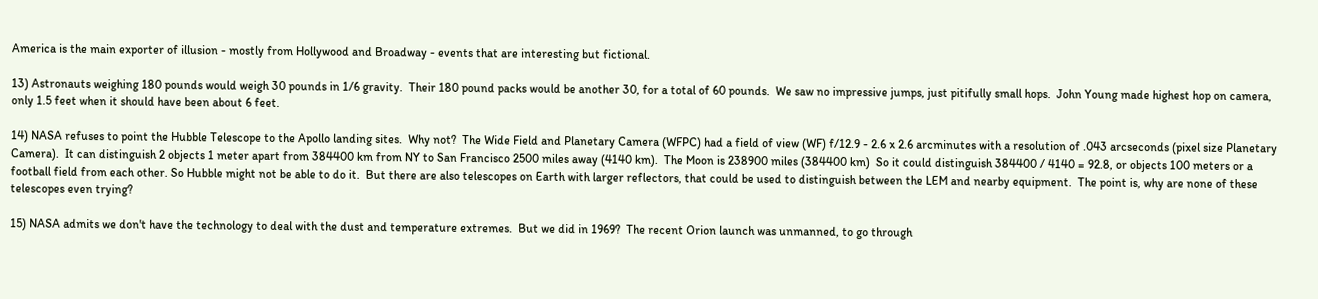America is the main exporter of illusion - mostly from Hollywood and Broadway - events that are interesting but fictional.

13) Astronauts weighing 180 pounds would weigh 30 pounds in 1/6 gravity.  Their 180 pound packs would be another 30, for a total of 60 pounds.  We saw no impressive jumps, just pitifully small hops.  John Young made highest hop on camera, only 1.5 feet when it should have been about 6 feet.

14) NASA refuses to point the Hubble Telescope to the Apollo landing sites.  Why not?  The Wide Field and Planetary Camera (WFPC) had a field of view (WF) f/12.9 - 2.6 x 2.6 arcminutes with a resolution of .043 arcseconds (pixel size Planetary Camera).  It can distinguish 2 objects 1 meter apart from 384400 km from NY to San Francisco 2500 miles away (4140 km).  The Moon is 238900 miles (384400 km)  So it could distinguish 384400 / 4140 = 92.8, or objects 100 meters or a football field from each other. So Hubble might not be able to do it.  But there are also telescopes on Earth with larger reflectors, that could be used to distinguish between the LEM and nearby equipment.  The point is, why are none of these telescopes even trying?

15) NASA admits we don't have the technology to deal with the dust and temperature extremes.  But we did in 1969?  The recent Orion launch was unmanned, to go through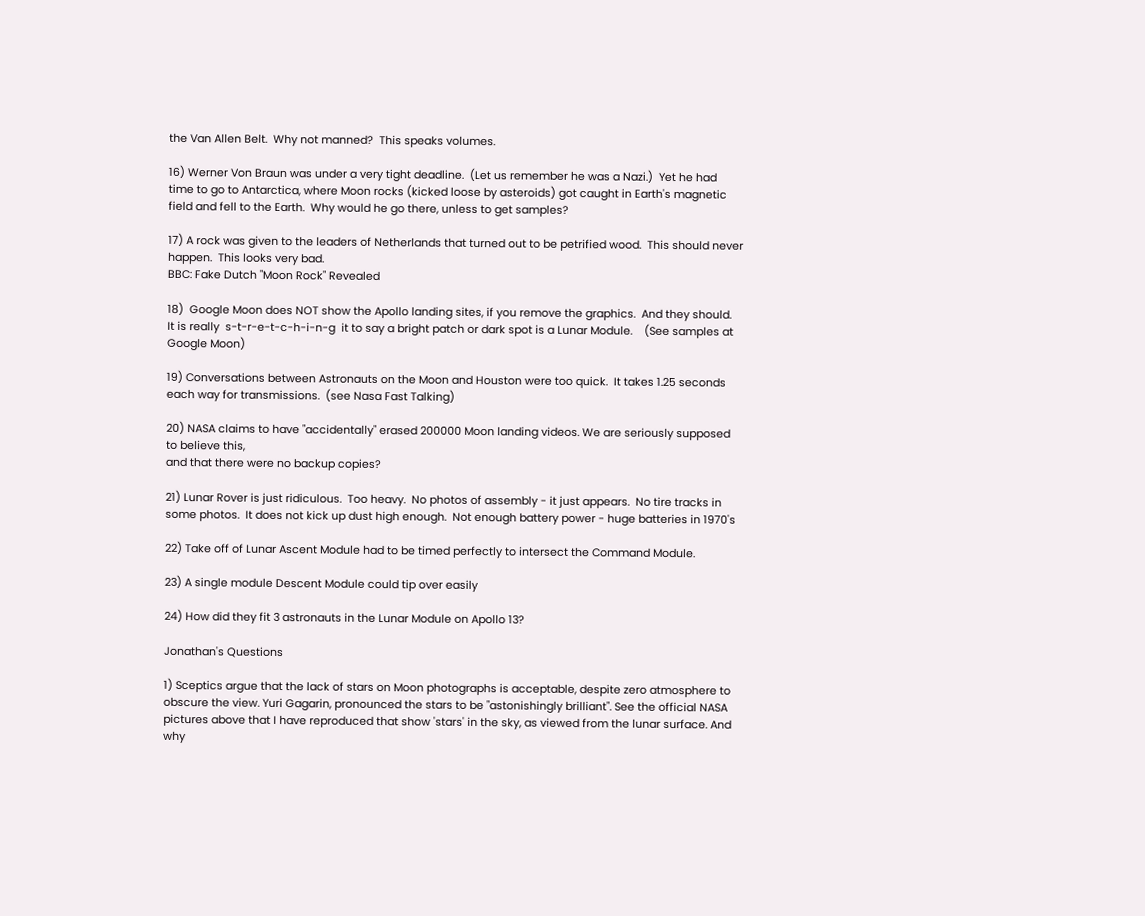the Van Allen Belt.  Why not manned?  This speaks volumes.

16) Werner Von Braun was under a very tight deadline.  (Let us remember he was a Nazi.)  Yet he had time to go to Antarctica, where Moon rocks (kicked loose by asteroids) got caught in Earth's magnetic field and fell to the Earth.  Why would he go there, unless to get samples?

17) A rock was given to the leaders of Netherlands that turned out to be petrified wood.  This should never happen.  This looks very bad.
BBC: Fake Dutch "Moon Rock" Revealed

18)  Google Moon does NOT show the Apollo landing sites, if you remove the graphics.  And they should.  It is really  s-t-r-e-t-c-h-i-n-g  it to say a bright patch or dark spot is a Lunar Module.    (See samples at Google Moon)

19) Conversations between Astronauts on the Moon and Houston were too quick.  It takes 1.25 seconds each way for transmissions.  (see Nasa Fast Talking)

20) NASA claims to have "accidentally" erased 200000 Moon landing videos. We are seriously supposed to believe this,
and that there were no backup copies?

21) Lunar Rover is just ridiculous.  Too heavy.  No photos of assembly - it just appears.  No tire tracks in some photos.  It does not kick up dust high enough.  Not enough battery power - huge batteries in 1970's

22) Take off of Lunar Ascent Module had to be timed perfectly to intersect the Command Module.

23) A single module Descent Module could tip over easily

24) How did they fit 3 astronauts in the Lunar Module on Apollo 13?

Jonathan's Questions

1) Sceptics argue that the lack of stars on Moon photographs is acceptable, despite zero atmosphere to obscure the view. Yuri Gagarin, pronounced the stars to be "astonishingly brilliant". See the official NASA pictures above that I have reproduced that show 'stars' in the sky, as viewed from the lunar surface. And why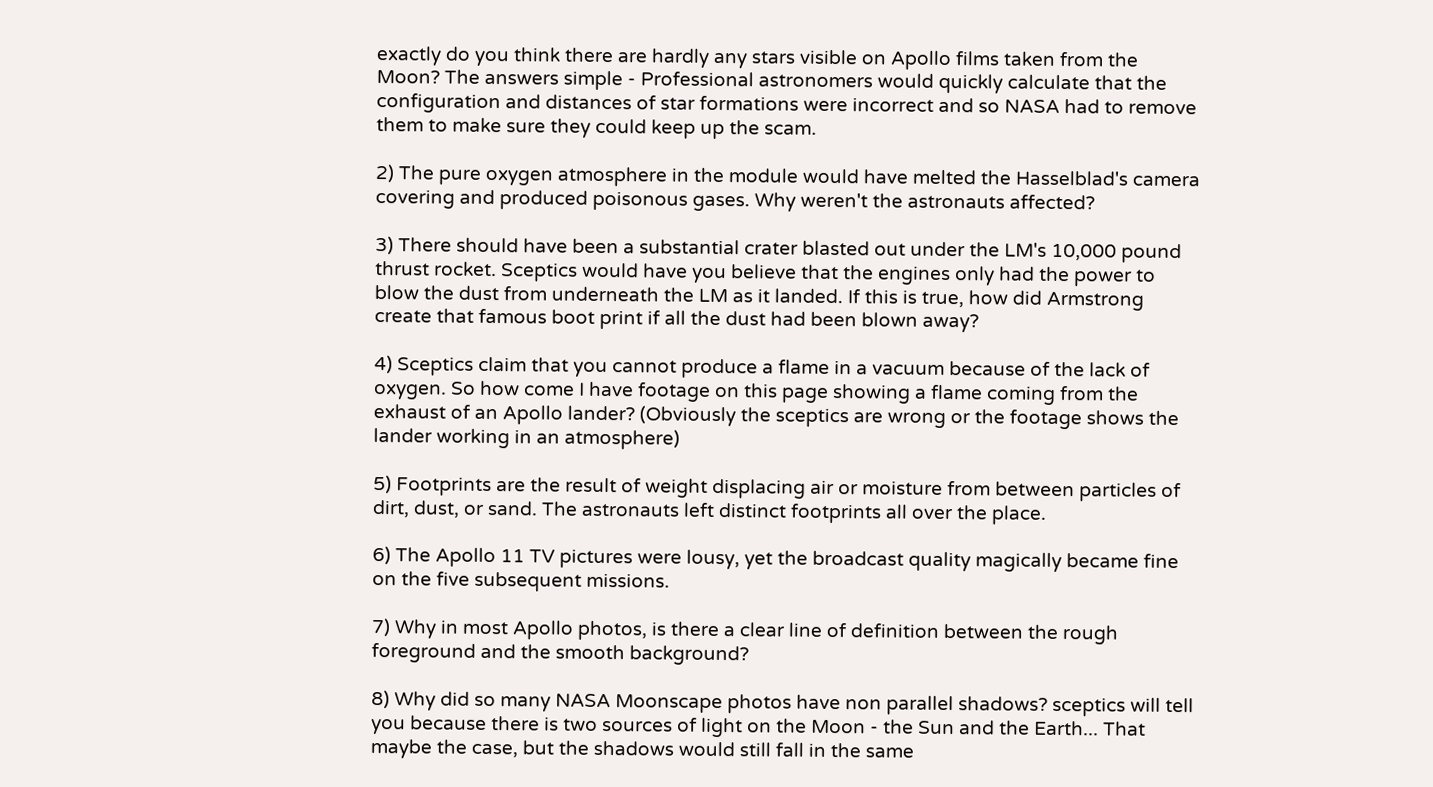exactly do you think there are hardly any stars visible on Apollo films taken from the Moon? The answers simple - Professional astronomers would quickly calculate that the configuration and distances of star formations were incorrect and so NASA had to remove them to make sure they could keep up the scam.

2) The pure oxygen atmosphere in the module would have melted the Hasselblad's camera covering and produced poisonous gases. Why weren't the astronauts affected?

3) There should have been a substantial crater blasted out under the LM's 10,000 pound thrust rocket. Sceptics would have you believe that the engines only had the power to blow the dust from underneath the LM as it landed. If this is true, how did Armstrong create that famous boot print if all the dust had been blown away?

4) Sceptics claim that you cannot produce a flame in a vacuum because of the lack of oxygen. So how come I have footage on this page showing a flame coming from the exhaust of an Apollo lander? (Obviously the sceptics are wrong or the footage shows the lander working in an atmosphere)

5) Footprints are the result of weight displacing air or moisture from between particles of dirt, dust, or sand. The astronauts left distinct footprints all over the place.

6) The Apollo 11 TV pictures were lousy, yet the broadcast quality magically became fine on the five subsequent missions.

7) Why in most Apollo photos, is there a clear line of definition between the rough foreground and the smooth background?

8) Why did so many NASA Moonscape photos have non parallel shadows? sceptics will tell you because there is two sources of light on the Moon - the Sun and the Earth... That maybe the case, but the shadows would still fall in the same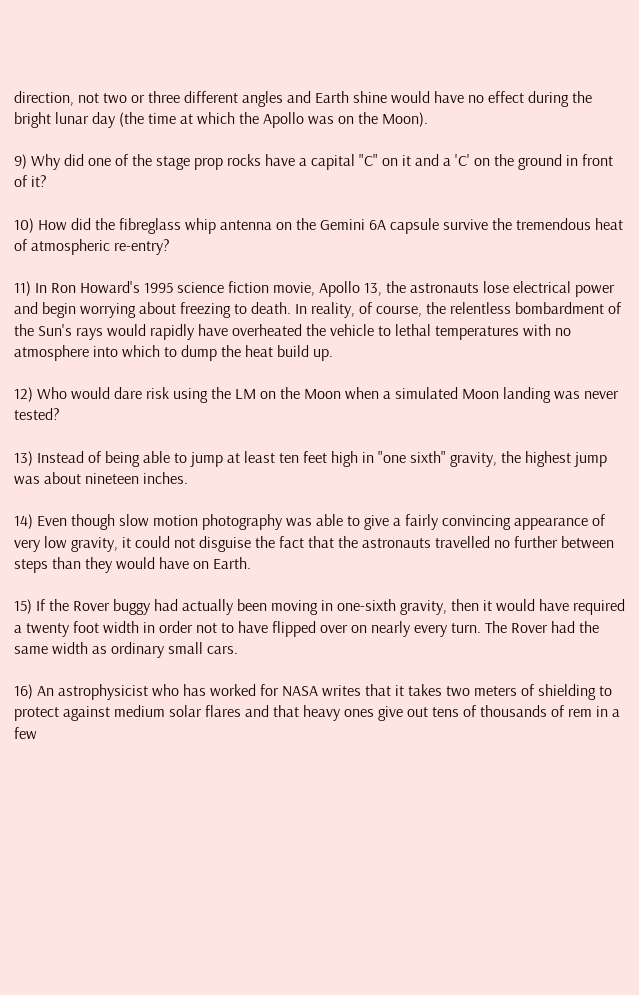direction, not two or three different angles and Earth shine would have no effect during the bright lunar day (the time at which the Apollo was on the Moon).

9) Why did one of the stage prop rocks have a capital "C" on it and a 'C' on the ground in front of it?

10) How did the fibreglass whip antenna on the Gemini 6A capsule survive the tremendous heat of atmospheric re-entry?

11) In Ron Howard's 1995 science fiction movie, Apollo 13, the astronauts lose electrical power and begin worrying about freezing to death. In reality, of course, the relentless bombardment of the Sun's rays would rapidly have overheated the vehicle to lethal temperatures with no atmosphere into which to dump the heat build up.

12) Who would dare risk using the LM on the Moon when a simulated Moon landing was never tested?

13) Instead of being able to jump at least ten feet high in "one sixth" gravity, the highest jump was about nineteen inches.

14) Even though slow motion photography was able to give a fairly convincing appearance of very low gravity, it could not disguise the fact that the astronauts travelled no further between steps than they would have on Earth.

15) If the Rover buggy had actually been moving in one-sixth gravity, then it would have required a twenty foot width in order not to have flipped over on nearly every turn. The Rover had the same width as ordinary small cars.

16) An astrophysicist who has worked for NASA writes that it takes two meters of shielding to protect against medium solar flares and that heavy ones give out tens of thousands of rem in a few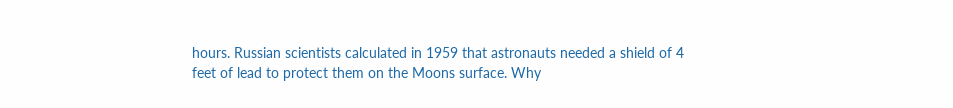hours. Russian scientists calculated in 1959 that astronauts needed a shield of 4 feet of lead to protect them on the Moons surface. Why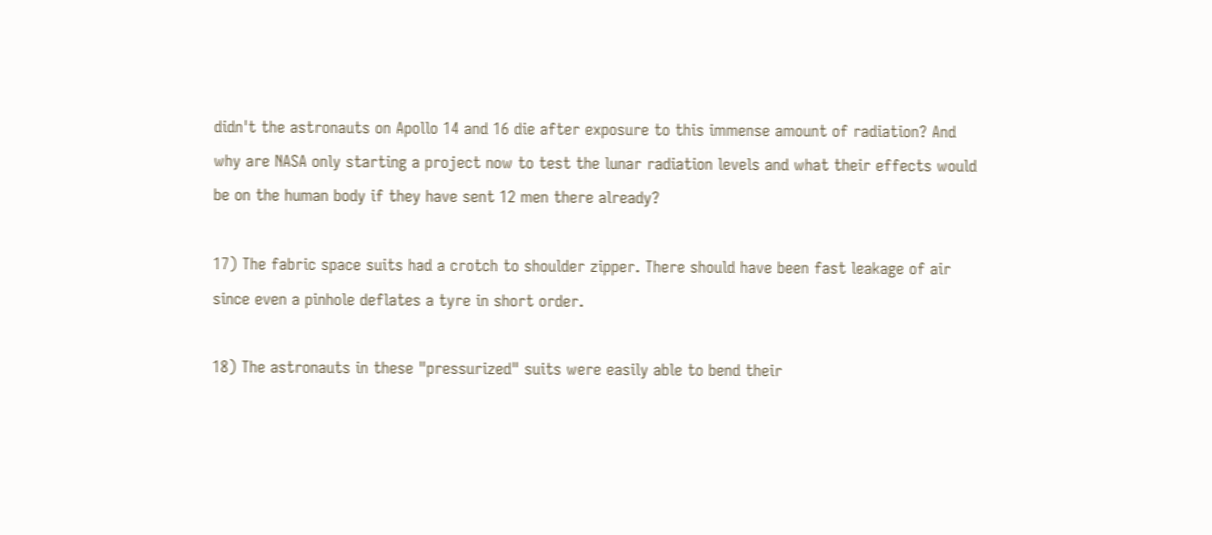didn't the astronauts on Apollo 14 and 16 die after exposure to this immense amount of radiation? And why are NASA only starting a project now to test the lunar radiation levels and what their effects would be on the human body if they have sent 12 men there already?

17) The fabric space suits had a crotch to shoulder zipper. There should have been fast leakage of air since even a pinhole deflates a tyre in short order.

18) The astronauts in these "pressurized" suits were easily able to bend their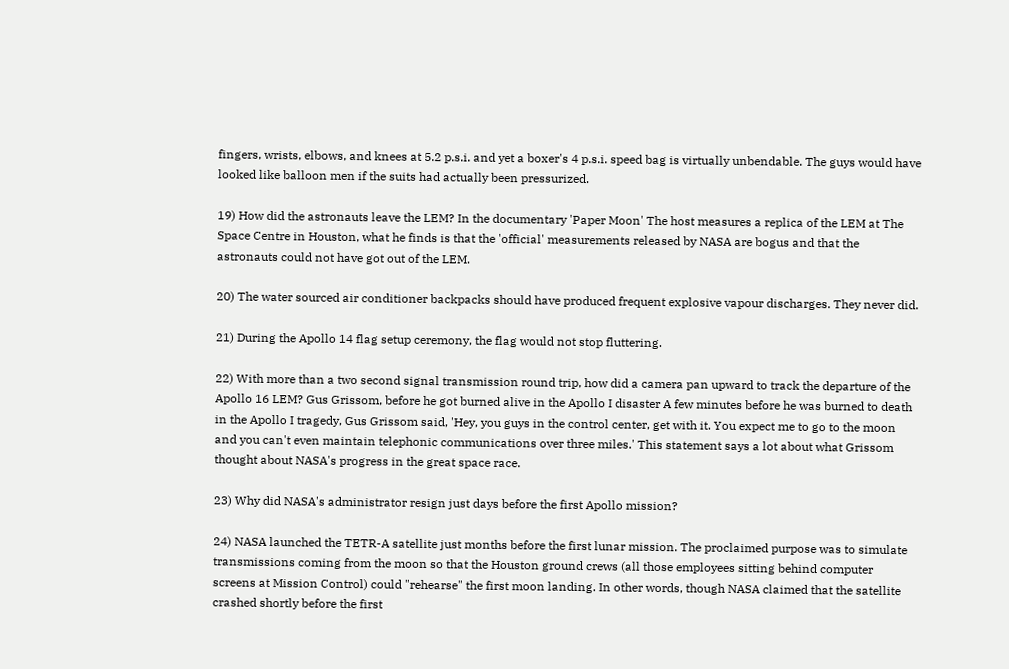fingers, wrists, elbows, and knees at 5.2 p.s.i. and yet a boxer's 4 p.s.i. speed bag is virtually unbendable. The guys would have looked like balloon men if the suits had actually been pressurized.

19) How did the astronauts leave the LEM? In the documentary 'Paper Moon' The host measures a replica of the LEM at The Space Centre in Houston, what he finds is that the 'official' measurements released by NASA are bogus and that the astronauts could not have got out of the LEM.

20) The water sourced air conditioner backpacks should have produced frequent explosive vapour discharges. They never did.

21) During the Apollo 14 flag setup ceremony, the flag would not stop fluttering.

22) With more than a two second signal transmission round trip, how did a camera pan upward to track the departure of the Apollo 16 LEM? Gus Grissom, before he got burned alive in the Apollo I disaster A few minutes before he was burned to death in the Apollo I tragedy, Gus Grissom said, 'Hey, you guys in the control center, get with it. You expect me to go to the moon and you can't even maintain telephonic communications over three miles.' This statement says a lot about what Grissom thought about NASA's progress in the great space race.

23) Why did NASA's administrator resign just days before the first Apollo mission?

24) NASA launched the TETR-A satellite just months before the first lunar mission. The proclaimed purpose was to simulate transmissions coming from the moon so that the Houston ground crews (all those employees sitting behind computer screens at Mission Control) could "rehearse" the first moon landing. In other words, though NASA claimed that the satellite crashed shortly before the first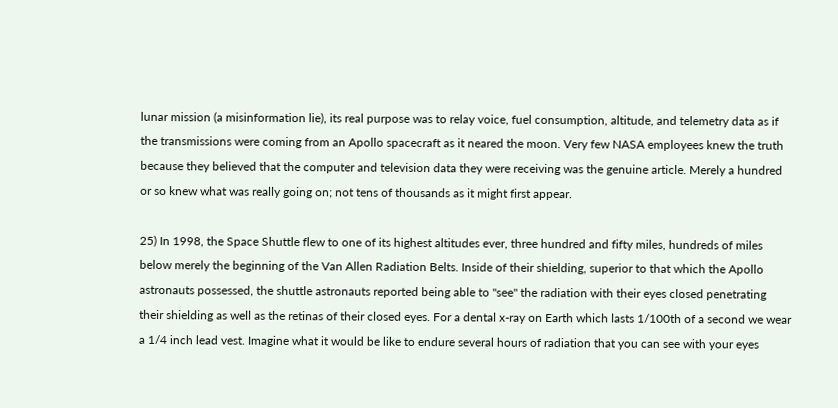lunar mission (a misinformation lie), its real purpose was to relay voice, fuel consumption, altitude, and telemetry data as if the transmissions were coming from an Apollo spacecraft as it neared the moon. Very few NASA employees knew the truth because they believed that the computer and television data they were receiving was the genuine article. Merely a hundred or so knew what was really going on; not tens of thousands as it might first appear.

25) In 1998, the Space Shuttle flew to one of its highest altitudes ever, three hundred and fifty miles, hundreds of miles below merely the beginning of the Van Allen Radiation Belts. Inside of their shielding, superior to that which the Apollo astronauts possessed, the shuttle astronauts reported being able to "see" the radiation with their eyes closed penetrating their shielding as well as the retinas of their closed eyes. For a dental x-ray on Earth which lasts 1/100th of a second we wear a 1/4 inch lead vest. Imagine what it would be like to endure several hours of radiation that you can see with your eyes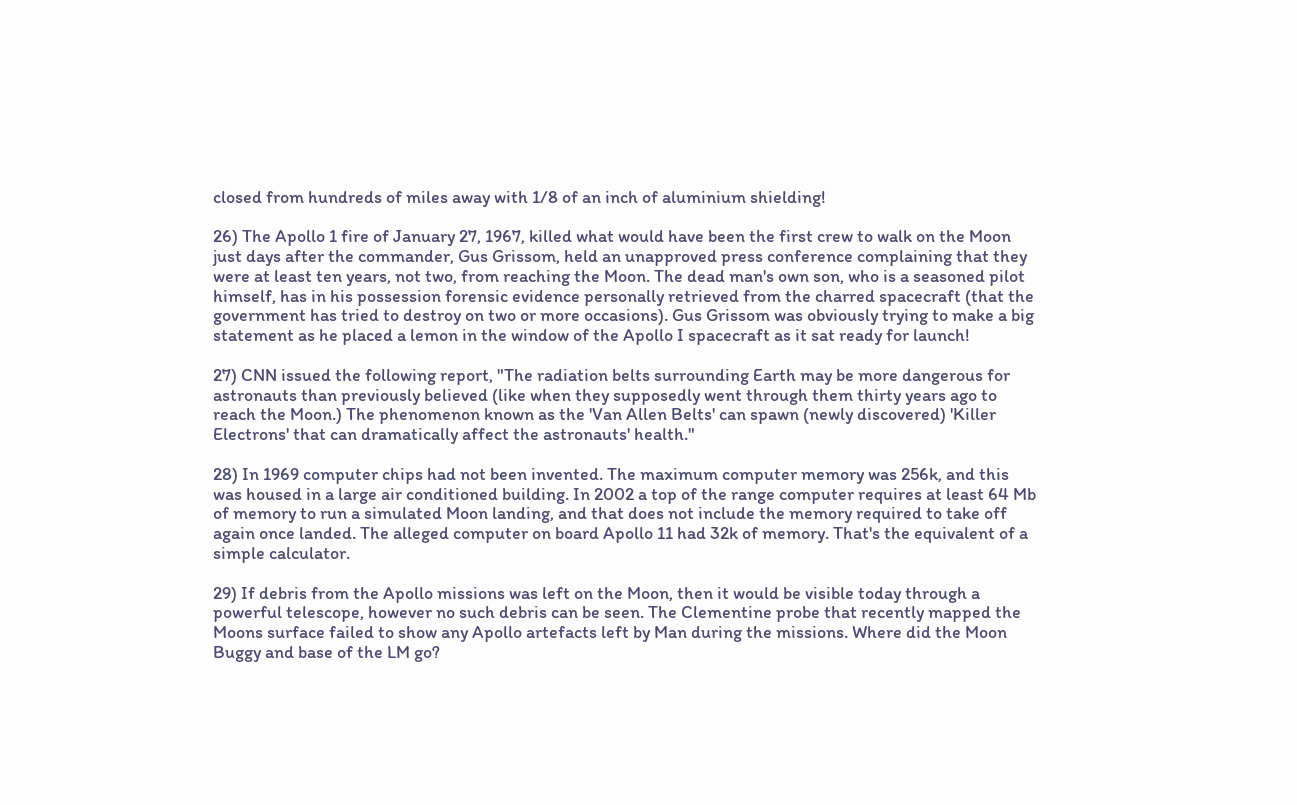closed from hundreds of miles away with 1/8 of an inch of aluminium shielding!

26) The Apollo 1 fire of January 27, 1967, killed what would have been the first crew to walk on the Moon just days after the commander, Gus Grissom, held an unapproved press conference complaining that they were at least ten years, not two, from reaching the Moon. The dead man's own son, who is a seasoned pilot himself, has in his possession forensic evidence personally retrieved from the charred spacecraft (that the government has tried to destroy on two or more occasions). Gus Grissom was obviously trying to make a big statement as he placed a lemon in the window of the Apollo I spacecraft as it sat ready for launch!

27) CNN issued the following report, "The radiation belts surrounding Earth may be more dangerous for astronauts than previously believed (like when they supposedly went through them thirty years ago to reach the Moon.) The phenomenon known as the 'Van Allen Belts' can spawn (newly discovered) 'Killer Electrons' that can dramatically affect the astronauts' health."

28) In 1969 computer chips had not been invented. The maximum computer memory was 256k, and this was housed in a large air conditioned building. In 2002 a top of the range computer requires at least 64 Mb of memory to run a simulated Moon landing, and that does not include the memory required to take off again once landed. The alleged computer on board Apollo 11 had 32k of memory. That's the equivalent of a simple calculator.

29) If debris from the Apollo missions was left on the Moon, then it would be visible today through a powerful telescope, however no such debris can be seen. The Clementine probe that recently mapped the Moons surface failed to show any Apollo artefacts left by Man during the missions. Where did the Moon Buggy and base of the LM go?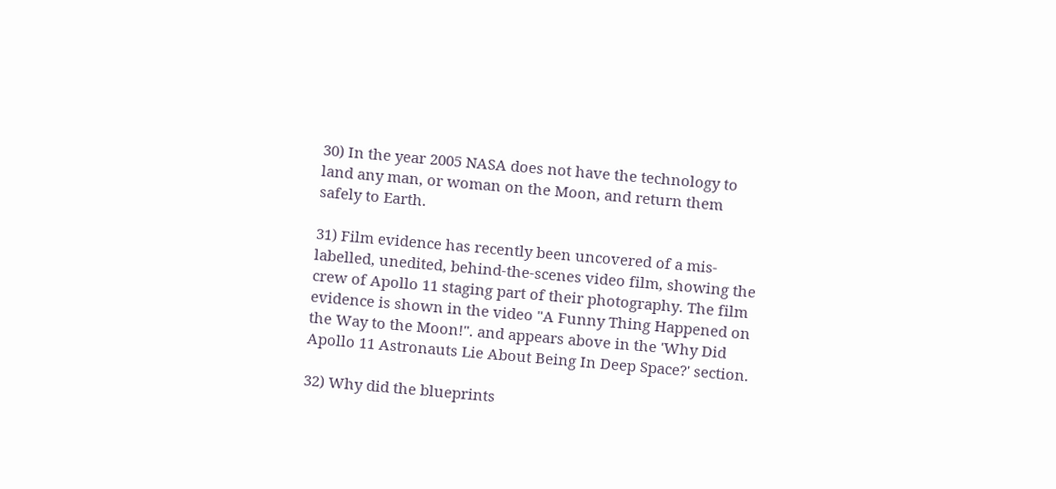30) In the year 2005 NASA does not have the technology to land any man, or woman on the Moon, and return them safely to Earth.

31) Film evidence has recently been uncovered of a mis-labelled, unedited, behind-the-scenes video film, showing the crew of Apollo 11 staging part of their photography. The film evidence is shown in the video "A Funny Thing Happened on the Way to the Moon!". and appears above in the 'Why Did Apollo 11 Astronauts Lie About Being In Deep Space?' section.

32) Why did the blueprints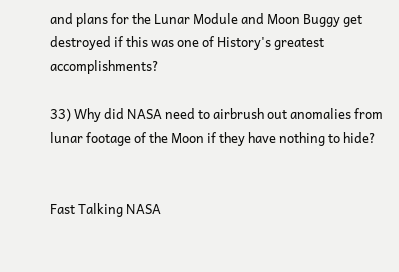and plans for the Lunar Module and Moon Buggy get destroyed if this was one of History's greatest accomplishments?

33) Why did NASA need to airbrush out anomalies from lunar footage of the Moon if they have nothing to hide?


Fast Talking NASA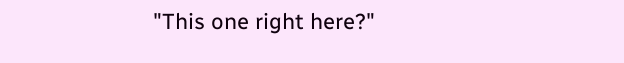"This one right here?"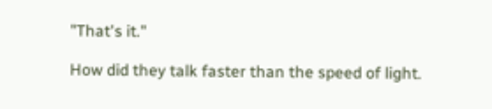"That's it."

How did they talk faster than the speed of light.